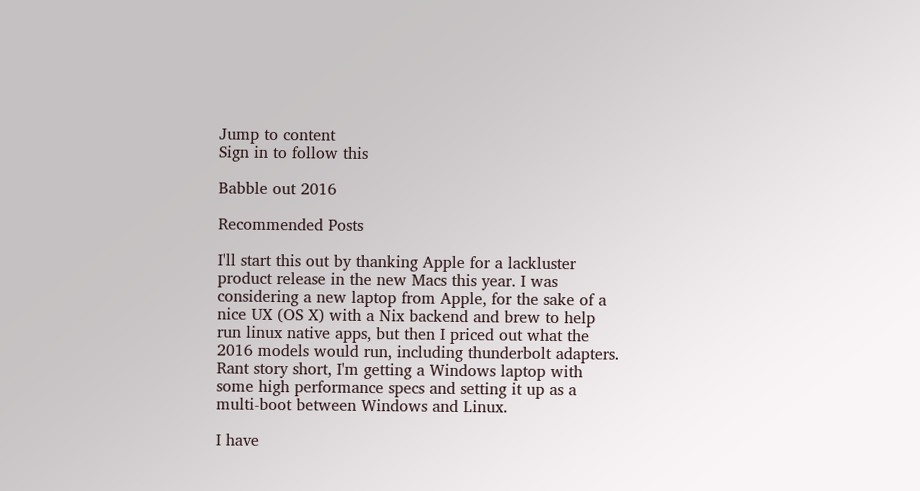Jump to content
Sign in to follow this

Babble out 2016

Recommended Posts

I'll start this out by thanking Apple for a lackluster product release in the new Macs this year. I was considering a new laptop from Apple, for the sake of a nice UX (OS X) with a Nix backend and brew to help run linux native apps, but then I priced out what the 2016 models would run, including thunderbolt adapters. Rant story short, I'm getting a Windows laptop with some high performance specs and setting it up as a multi-boot between Windows and Linux.

I have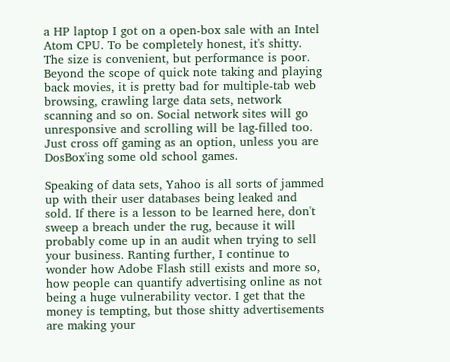a HP laptop I got on a open-box sale with an Intel Atom CPU. To be completely honest, it's shitty. The size is convenient, but performance is poor. Beyond the scope of quick note taking and playing back movies, it is pretty bad for multiple-tab web browsing, crawling large data sets, network scanning and so on. Social network sites will go unresponsive and scrolling will be lag-filled too. Just cross off gaming as an option, unless you are DosBox'ing some old school games.

Speaking of data sets, Yahoo is all sorts of jammed up with their user databases being leaked and sold. If there is a lesson to be learned here, don't sweep a breach under the rug, because it will probably come up in an audit when trying to sell your business. Ranting further, I continue to wonder how Adobe Flash still exists and more so, how people can quantify advertising online as not being a huge vulnerability vector. I get that the money is tempting, but those shitty advertisements are making your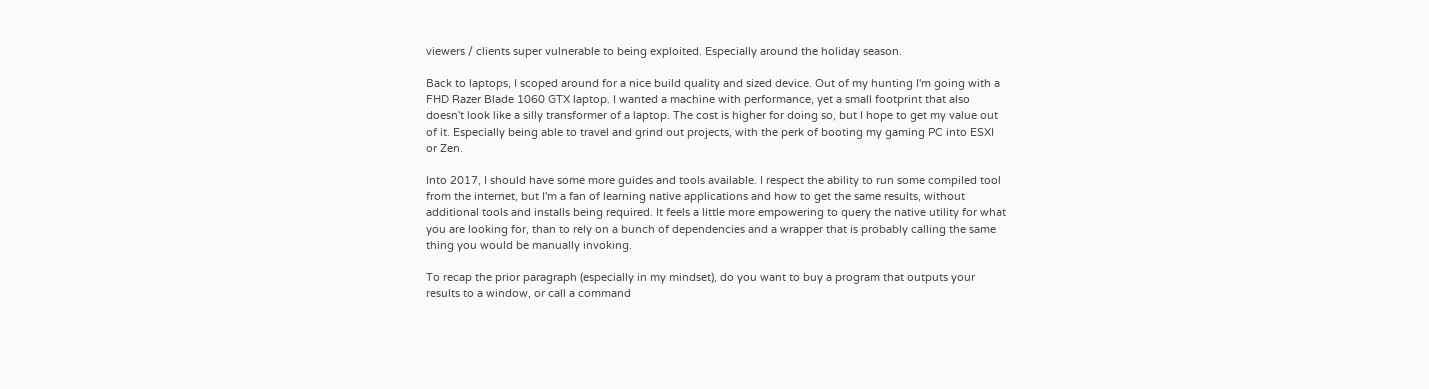viewers / clients super vulnerable to being exploited. Especially around the holiday season.

Back to laptops, I scoped around for a nice build quality and sized device. Out of my hunting I'm going with a FHD Razer Blade 1060 GTX laptop. I wanted a machine with performance, yet a small footprint that also doesn't look like a silly transformer of a laptop. The cost is higher for doing so, but I hope to get my value out of it. Especially being able to travel and grind out projects, with the perk of booting my gaming PC into ESXI or Zen.

Into 2017, I should have some more guides and tools available. I respect the ability to run some compiled tool from the internet, but I'm a fan of learning native applications and how to get the same results, without additional tools and installs being required. It feels a little more empowering to query the native utility for what you are looking for, than to rely on a bunch of dependencies and a wrapper that is probably calling the same thing you would be manually invoking.

To recap the prior paragraph (especially in my mindset), do you want to buy a program that outputs your results to a window, or call a command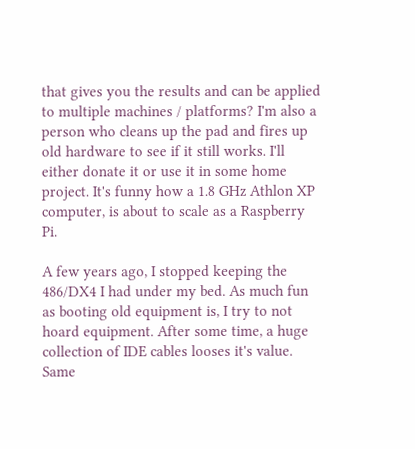that gives you the results and can be applied to multiple machines / platforms? I'm also a person who cleans up the pad and fires up old hardware to see if it still works. I'll either donate it or use it in some home project. It's funny how a 1.8 GHz Athlon XP computer, is about to scale as a Raspberry Pi.

A few years ago, I stopped keeping the 486/DX4 I had under my bed. As much fun as booting old equipment is, I try to not hoard equipment. After some time, a huge collection of IDE cables looses it's value. Same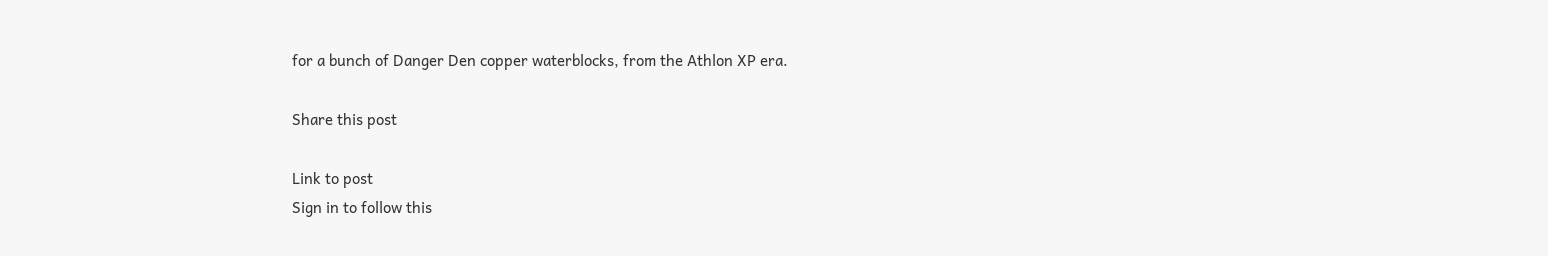for a bunch of Danger Den copper waterblocks, from the Athlon XP era.

Share this post

Link to post
Sign in to follow this